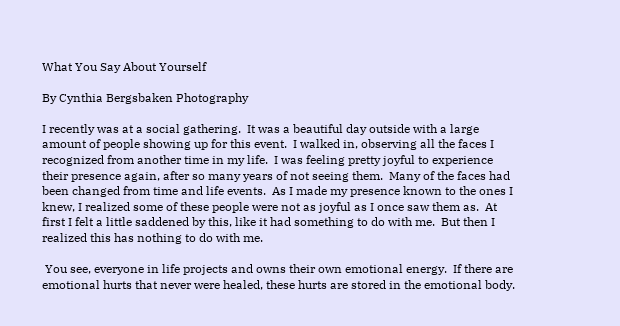What You Say About Yourself

By Cynthia Bergsbaken Photography

I recently was at a social gathering.  It was a beautiful day outside with a large amount of people showing up for this event.  I walked in, observing all the faces I recognized from another time in my life.  I was feeling pretty joyful to experience their presence again, after so many years of not seeing them.  Many of the faces had been changed from time and life events.  As I made my presence known to the ones I knew, I realized some of these people were not as joyful as I once saw them as.  At first I felt a little saddened by this, like it had something to do with me.  But then I realized this has nothing to do with me.

 You see, everyone in life projects and owns their own emotional energy.  If there are emotional hurts that never were healed, these hurts are stored in the emotional body.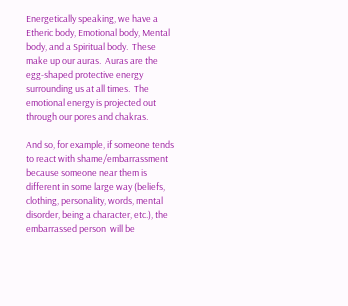Energetically speaking, we have a Etheric body, Emotional body, Mental body, and a Spiritual body.  These make up our auras.  Auras are the egg-shaped protective energy surrounding us at all times.  The emotional energy is projected out through our pores and chakras.

And so, for example, if someone tends to react with shame/embarrassment because someone near them is different in some large way (beliefs, clothing, personality, words, mental disorder, being a character, etc.), the embarrassed person  will be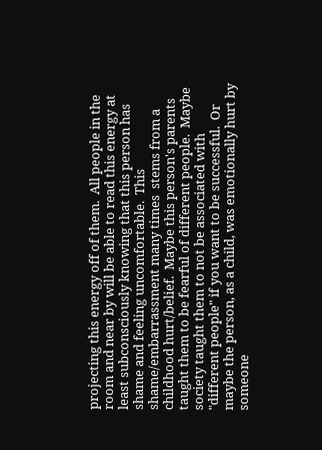projecting this energy off of them.  All people in the room and near by will be able to read this energy at least subconsciously knowing that this person has shame and feeling uncomfortable.  This shame/embarrassment many times  stems from a childhood hurt/belief.  Maybe this person's parents taught them to be fearful of different people.  Maybe society taught them to not be associated with "different people" if you want to be successful.  Or maybe the person, as a child, was emotionally hurt by someone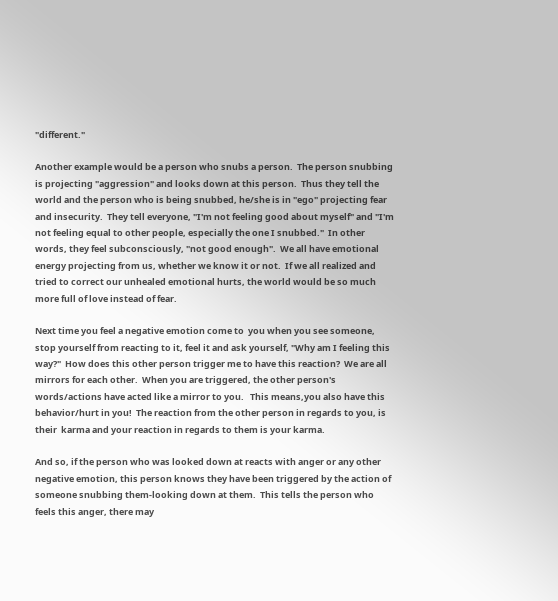"different."

Another example would be a person who snubs a person.  The person snubbing is projecting "aggression" and looks down at this person.  Thus they tell the world and the person who is being snubbed, he/she is in "ego" projecting fear and insecurity.  They tell everyone, "I'm not feeling good about myself" and "I'm not feeling equal to other people, especially the one I snubbed."  In other words, they feel subconsciously, "not good enough".  We all have emotional energy projecting from us, whether we know it or not.  If we all realized and tried to correct our unhealed emotional hurts, the world would be so much more full of love instead of fear.

Next time you feel a negative emotion come to  you when you see someone, stop yourself from reacting to it, feel it and ask yourself, "Why am I feeling this way?"  How does this other person trigger me to have this reaction?  We are all mirrors for each other.  When you are triggered, the other person's words/actions have acted like a mirror to you.   This means,you also have this behavior/hurt in you!  The reaction from the other person in regards to you, is their  karma and your reaction in regards to them is your karma.

And so, if the person who was looked down at reacts with anger or any other negative emotion, this person knows they have been triggered by the action of someone snubbing them-looking down at them.  This tells the person who feels this anger, there may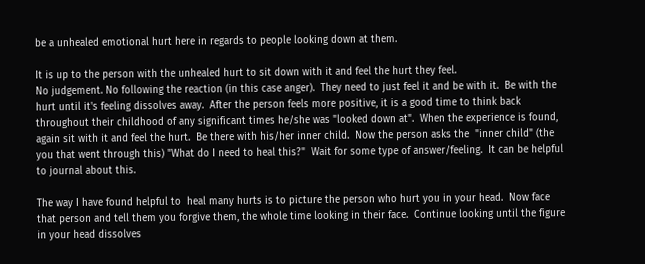be a unhealed emotional hurt here in regards to people looking down at them.

It is up to the person with the unhealed hurt to sit down with it and feel the hurt they feel.
No judgement. No following the reaction (in this case anger).  They need to just feel it and be with it.  Be with the hurt until it's feeling dissolves away.  After the person feels more positive, it is a good time to think back throughout their childhood of any significant times he/she was "looked down at".  When the experience is found, again sit with it and feel the hurt.  Be there with his/her inner child.  Now the person asks the  "inner child" (the you that went through this) "What do I need to heal this?"  Wait for some type of answer/feeling.  It can be helpful to journal about this.

The way I have found helpful to  heal many hurts is to picture the person who hurt you in your head.  Now face that person and tell them you forgive them, the whole time looking in their face.  Continue looking until the figure in your head dissolves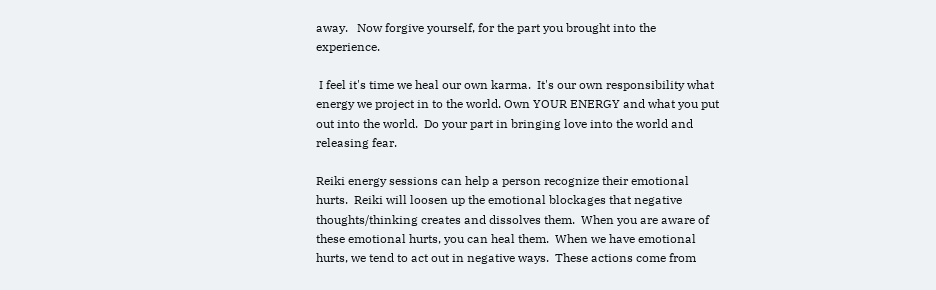away.   Now forgive yourself, for the part you brought into the experience.

 I feel it's time we heal our own karma.  It's our own responsibility what energy we project in to the world. Own YOUR ENERGY and what you put out into the world.  Do your part in bringing love into the world and releasing fear.

Reiki energy sessions can help a person recognize their emotional hurts.  Reiki will loosen up the emotional blockages that negative thoughts/thinking creates and dissolves them.  When you are aware of these emotional hurts, you can heal them.  When we have emotional hurts, we tend to act out in negative ways.  These actions come from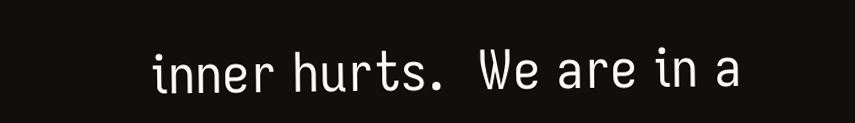inner hurts.  We are in a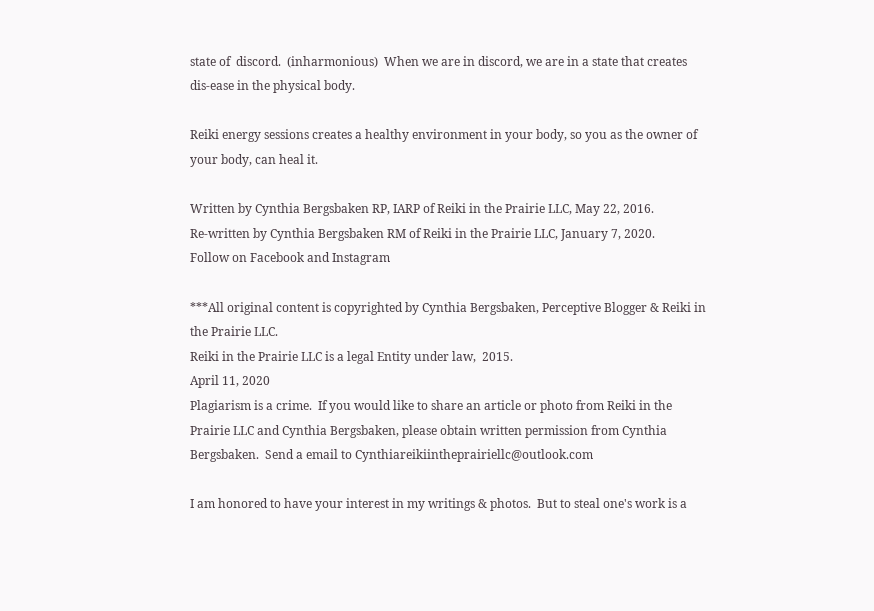state of  discord.  (inharmonious)  When we are in discord, we are in a state that creates dis-ease in the physical body.

Reiki energy sessions creates a healthy environment in your body, so you as the owner of your body, can heal it.

Written by Cynthia Bergsbaken RP, IARP of Reiki in the Prairie LLC, May 22, 2016.
Re-written by Cynthia Bergsbaken RM of Reiki in the Prairie LLC, January 7, 2020.
Follow on Facebook and Instagram

***All original content is copyrighted by Cynthia Bergsbaken, Perceptive Blogger & Reiki in the Prairie LLC.
Reiki in the Prairie LLC is a legal Entity under law,  2015.
April 11, 2020
Plagiarism is a crime.  If you would like to share an article or photo from Reiki in the Prairie LLC and Cynthia Bergsbaken, please obtain written permission from Cynthia Bergsbaken.  Send a email to Cynthiareikiintheprairiellc@outlook.com

I am honored to have your interest in my writings & photos.  But to steal one's work is a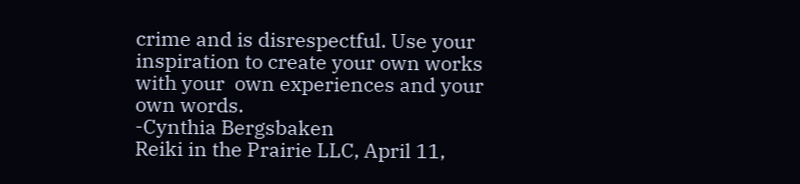crime and is disrespectful. Use your inspiration to create your own works with your  own experiences and your own words.
-Cynthia Bergsbaken
Reiki in the Prairie LLC, April 11,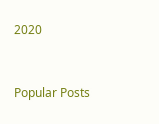2020


Popular Posts